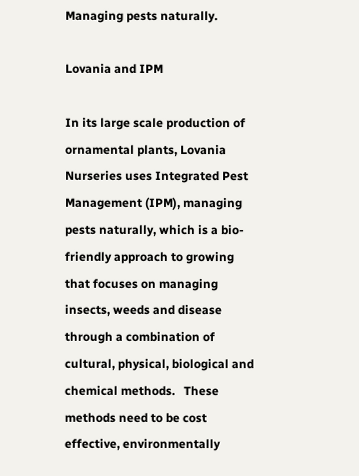Managing pests naturally.

Lovania and IPM

In its large scale production of ornamental plants, Lovania Nurseries uses Integrated Pest Management (IPM), managing pests naturally, which is a bio-friendly approach to growing that focuses on managing insects, weeds and disease through a combination of cultural, physical, biological and chemical methods.   These methods need to be cost effective, environmentally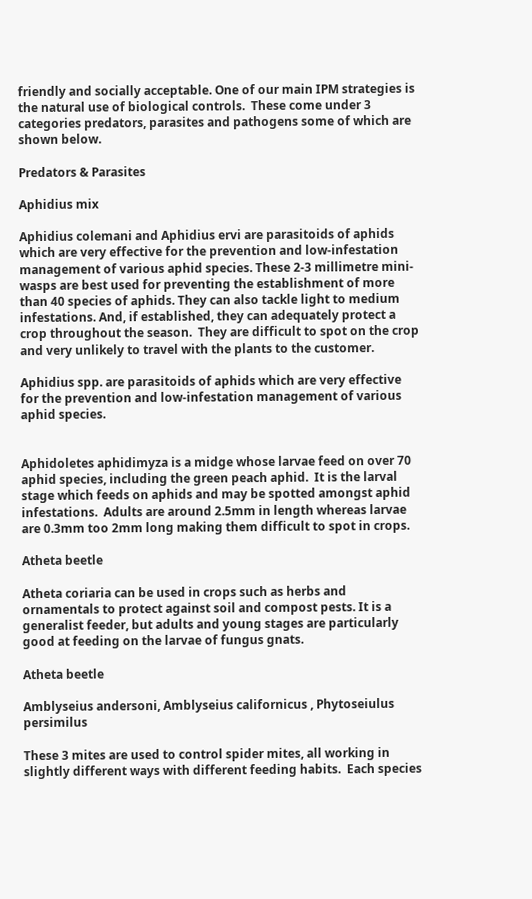friendly and socially acceptable. One of our main IPM strategies is the natural use of biological controls.  These come under 3 categories predators, parasites and pathogens some of which are shown below.

Predators & Parasites

Aphidius mix

Aphidius colemani and Aphidius ervi are parasitoids of aphids which are very effective for the prevention and low-infestation management of various aphid species. These 2-3 millimetre mini-wasps are best used for preventing the establishment of more than 40 species of aphids. They can also tackle light to medium infestations. And, if established, they can adequately protect a crop throughout the season.  They are difficult to spot on the crop and very unlikely to travel with the plants to the customer.

Aphidius spp. are parasitoids of aphids which are very effective for the prevention and low-infestation management of various aphid species.


Aphidoletes aphidimyza is a midge whose larvae feed on over 70 aphid species, including the green peach aphid.  It is the larval stage which feeds on aphids and may be spotted amongst aphid infestations.  Adults are around 2.5mm in length whereas larvae are 0.3mm too 2mm long making them difficult to spot in crops.

Atheta beetle

Atheta coriaria can be used in crops such as herbs and ornamentals to protect against soil and compost pests. It is a generalist feeder, but adults and young stages are particularly good at feeding on the larvae of fungus gnats.

Atheta beetle

Amblyseius andersoni, Amblyseius californicus , Phytoseiulus persimilus

These 3 mites are used to control spider mites, all working in slightly different ways with different feeding habits.  Each species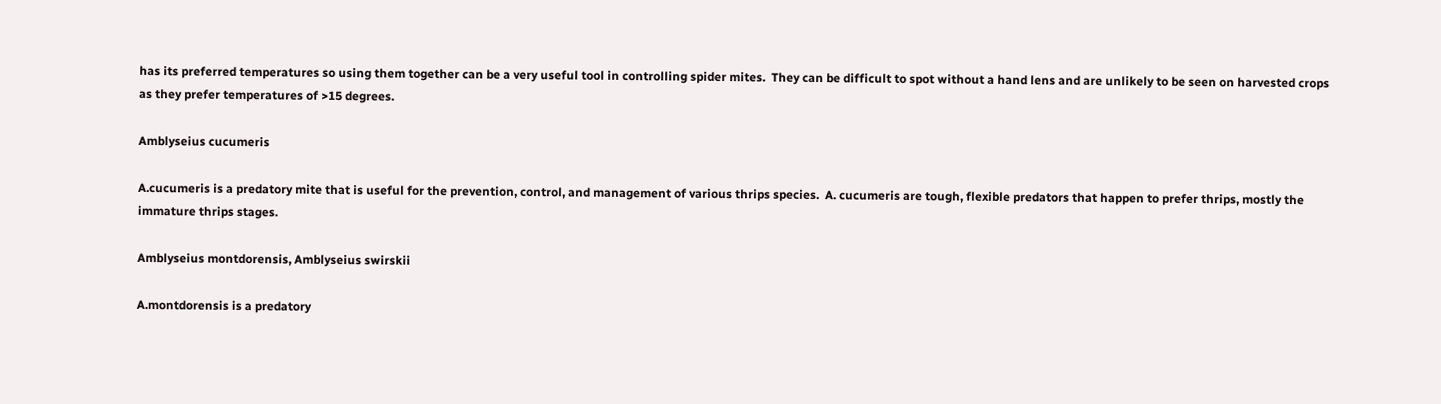has its preferred temperatures so using them together can be a very useful tool in controlling spider mites.  They can be difficult to spot without a hand lens and are unlikely to be seen on harvested crops as they prefer temperatures of >15 degrees.

Amblyseius cucumeris

A.cucumeris is a predatory mite that is useful for the prevention, control, and management of various thrips species.  A. cucumeris are tough, flexible predators that happen to prefer thrips, mostly the immature thrips stages.

Amblyseius montdorensis, Amblyseius swirskii

A.montdorensis is a predatory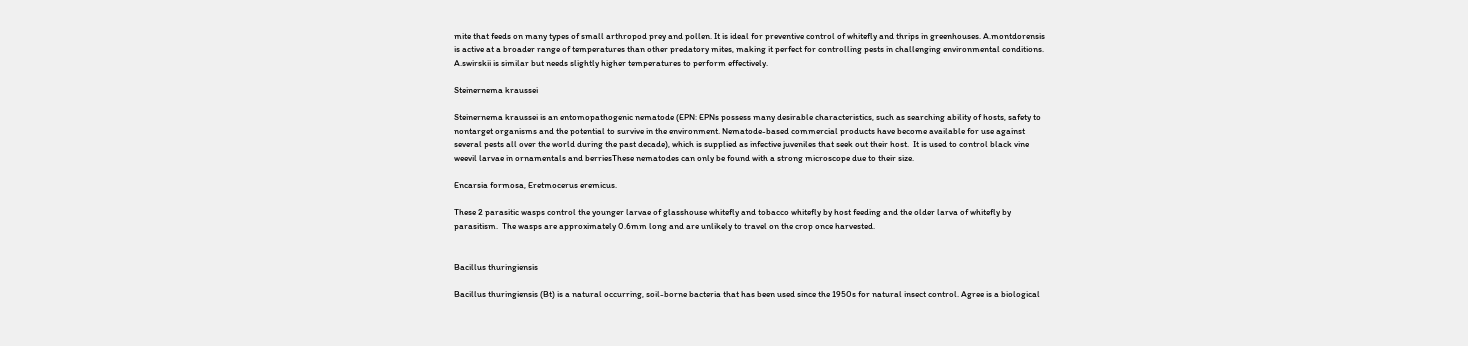mite that feeds on many types of small arthropod prey and pollen. It is ideal for preventive control of whitefly and thrips in greenhouses. A.montdorensis is active at a broader range of temperatures than other predatory mites, making it perfect for controlling pests in challenging environmental conditions.  A.swirskii is similar but needs slightly higher temperatures to perform effectively.

Steinernema kraussei

Steinernema kraussei is an entomopathogenic nematode (EPN: EPNs possess many desirable characteristics, such as searching ability of hosts, safety to nontarget organisms and the potential to survive in the environment. Nematode-based commercial products have become available for use against several pests all over the world during the past decade), which is supplied as infective juveniles that seek out their host.  It is used to control black vine weevil larvae in ornamentals and berriesThese nematodes can only be found with a strong microscope due to their size.

Encarsia formosa, Eretmocerus eremicus.

These 2 parasitic wasps control the younger larvae of glasshouse whitefly and tobacco whitefly by host feeding and the older larva of whitefly by parasitism.  The wasps are approximately 0.6mm long and are unlikely to travel on the crop once harvested.


Bacillus thuringiensis

Bacillus thuringiensis (Bt) is a natural occurring, soil-borne bacteria that has been used since the 1950s for natural insect control. Agree is a biological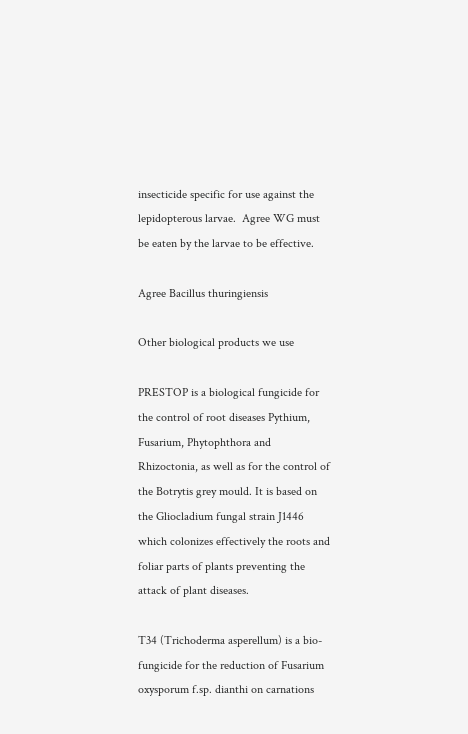insecticide specific for use against the lepidopterous larvae.  Agree WG must be eaten by the larvae to be effective.

Agree Bacillus thuringiensis

Other biological products we use

PRESTOP is a biological fungicide for the control of root diseases Pythium, Fusarium, Phytophthora and Rhizoctonia, as well as for the control of the Botrytis grey mould. It is based on the Gliocladium fungal strain J1446 which colonizes effectively the roots and foliar parts of plants preventing the attack of plant diseases.

T34 (Trichoderma asperellum) is a bio-fungicide for the reduction of Fusarium oxysporum f.sp. dianthi on carnations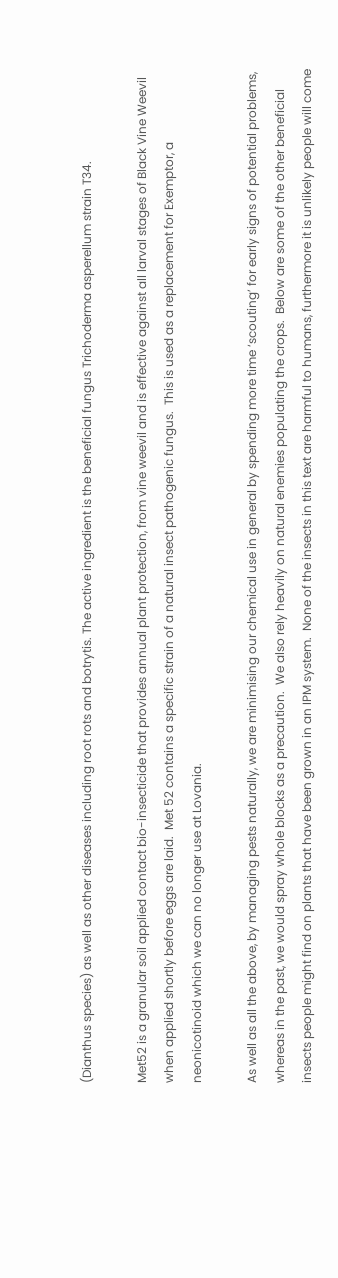(Dianthus species) as well as other diseases including root rots and botrytis. The active ingredient is the beneficial fungus Trichoderma asperellum strain T34.

Met52 is a granular soil applied contact bio-insecticide that provides annual plant protection, from vine weevil and is effective against all larval stages of Black Vine Weevil when applied shortly before eggs are laid.  Met 52 contains a specific strain of a natural insect pathogenic fungus.  This is used as a replacement for Exemptor, a neonicotinoid which we can no longer use at Lovania.

As well as all the above, by managing pests naturally, we are minimising our chemical use in general by spending more time ‘scouting’ for early signs of potential problems, whereas in the past, we would spray whole blocks as a precaution.  We also rely heavily on natural enemies populating the crops.  Below are some of the other beneficial insects people might find on plants that have been grown in an IPM system.  None of the insects in this text are harmful to humans, furthermore it is unlikely people will come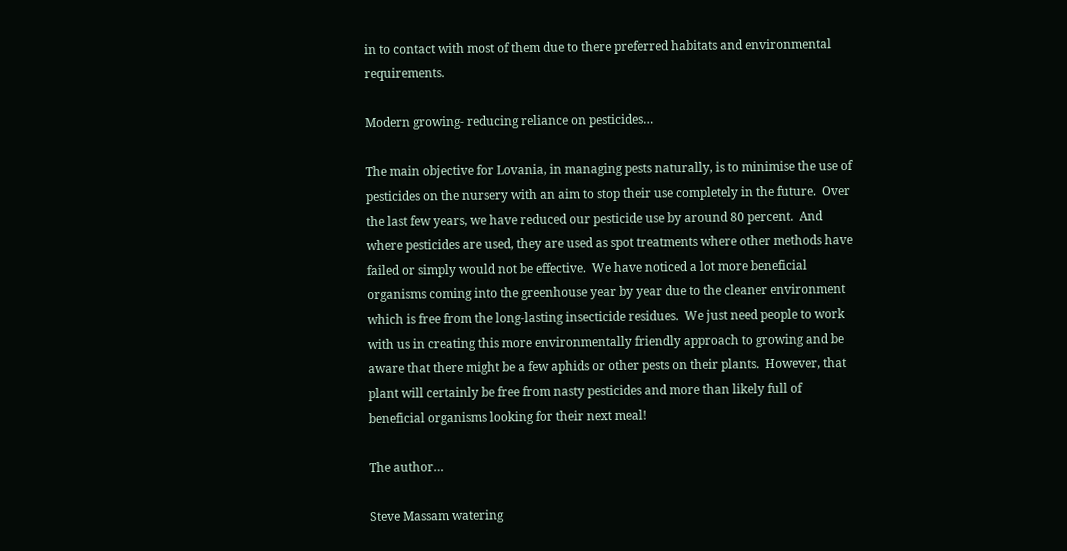in to contact with most of them due to there preferred habitats and environmental requirements.

Modern growing- reducing reliance on pesticides…

The main objective for Lovania, in managing pests naturally, is to minimise the use of pesticides on the nursery with an aim to stop their use completely in the future.  Over the last few years, we have reduced our pesticide use by around 80 percent.  And where pesticides are used, they are used as spot treatments where other methods have failed or simply would not be effective.  We have noticed a lot more beneficial organisms coming into the greenhouse year by year due to the cleaner environment which is free from the long-lasting insecticide residues.  We just need people to work with us in creating this more environmentally friendly approach to growing and be aware that there might be a few aphids or other pests on their plants.  However, that plant will certainly be free from nasty pesticides and more than likely full of beneficial organisms looking for their next meal!

The author…

Steve Massam watering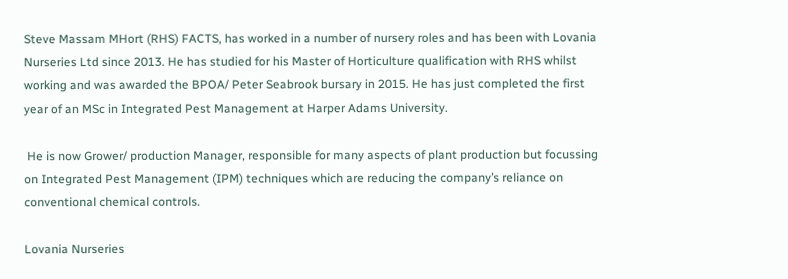Steve Massam MHort (RHS) FACTS, has worked in a number of nursery roles and has been with Lovania Nurseries Ltd since 2013. He has studied for his Master of Horticulture qualification with RHS whilst working and was awarded the BPOA/ Peter Seabrook bursary in 2015. He has just completed the first year of an MSc in Integrated Pest Management at Harper Adams University.

 He is now Grower/ production Manager, responsible for many aspects of plant production but focussing on Integrated Pest Management (IPM) techniques which are reducing the company’s reliance on conventional chemical controls.

Lovania Nurseries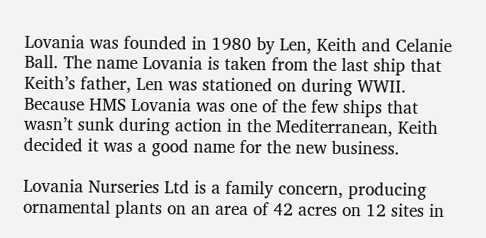Lovania was founded in 1980 by Len, Keith and Celanie Ball. The name Lovania is taken from the last ship that Keith’s father, Len was stationed on during WWII. Because HMS Lovania was one of the few ships that wasn’t sunk during action in the Mediterranean, Keith decided it was a good name for the new business.

Lovania Nurseries Ltd is a family concern, producing ornamental plants on an area of 42 acres on 12 sites in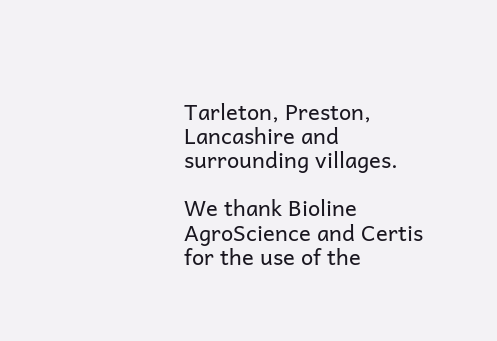Tarleton, Preston, Lancashire and surrounding villages.

We thank Bioline AgroScience and Certis for the use of the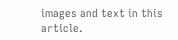images and text in this article.